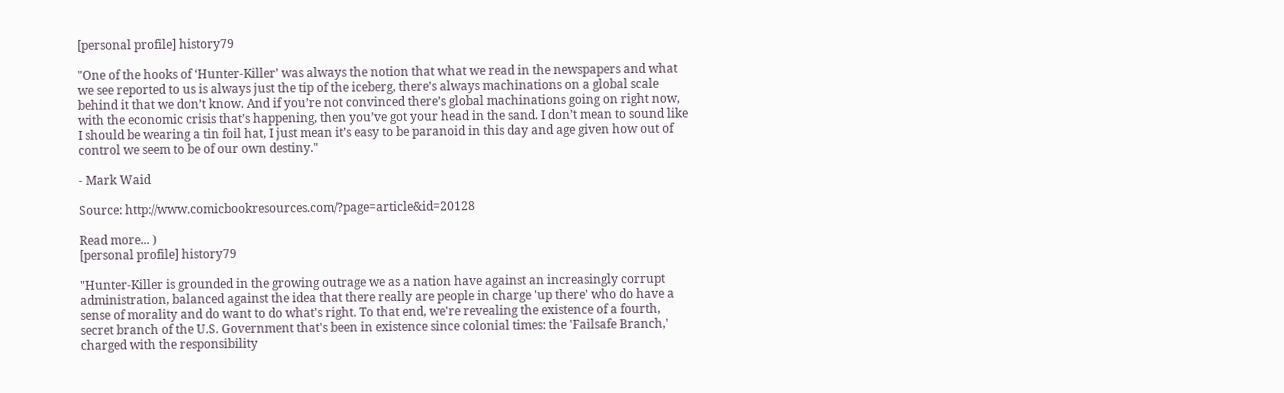[personal profile] history79

"One of the hooks of ‘Hunter-Killer’ was always the notion that what we read in the newspapers and what we see reported to us is always just the tip of the iceberg, there’s always machinations on a global scale behind it that we don’t know. And if you’re not convinced there’s global machinations going on right now, with the economic crisis that’s happening, then you’ve got your head in the sand. I don’t mean to sound like I should be wearing a tin foil hat, I just mean it’s easy to be paranoid in this day and age given how out of control we seem to be of our own destiny."

- Mark Waid

Source: http://www.comicbookresources.com/?page=article&id=20128

Read more... )
[personal profile] history79

"Hunter-Killer is grounded in the growing outrage we as a nation have against an increasingly corrupt administration, balanced against the idea that there really are people in charge 'up there' who do have a sense of morality and do want to do what's right. To that end, we're revealing the existence of a fourth, secret branch of the U.S. Government that's been in existence since colonial times: the 'Failsafe Branch,' charged with the responsibility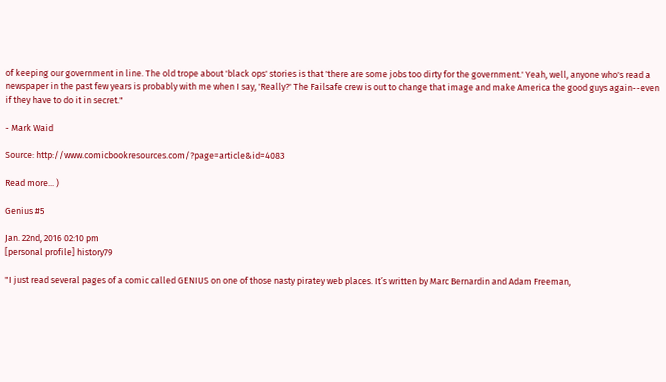of keeping our government in line. The old trope about 'black ops' stories is that 'there are some jobs too dirty for the government.' Yeah, well, anyone who's read a newspaper in the past few years is probably with me when I say, 'Really?' The Failsafe crew is out to change that image and make America the good guys again--even if they have to do it in secret."

- Mark Waid

Source: http://www.comicbookresources.com/?page=article&id=4083

Read more... )

Genius #5

Jan. 22nd, 2016 02:10 pm
[personal profile] history79

"I just read several pages of a comic called GENIUS on one of those nasty piratey web places. It’s written by Marc Bernardin and Adam Freeman,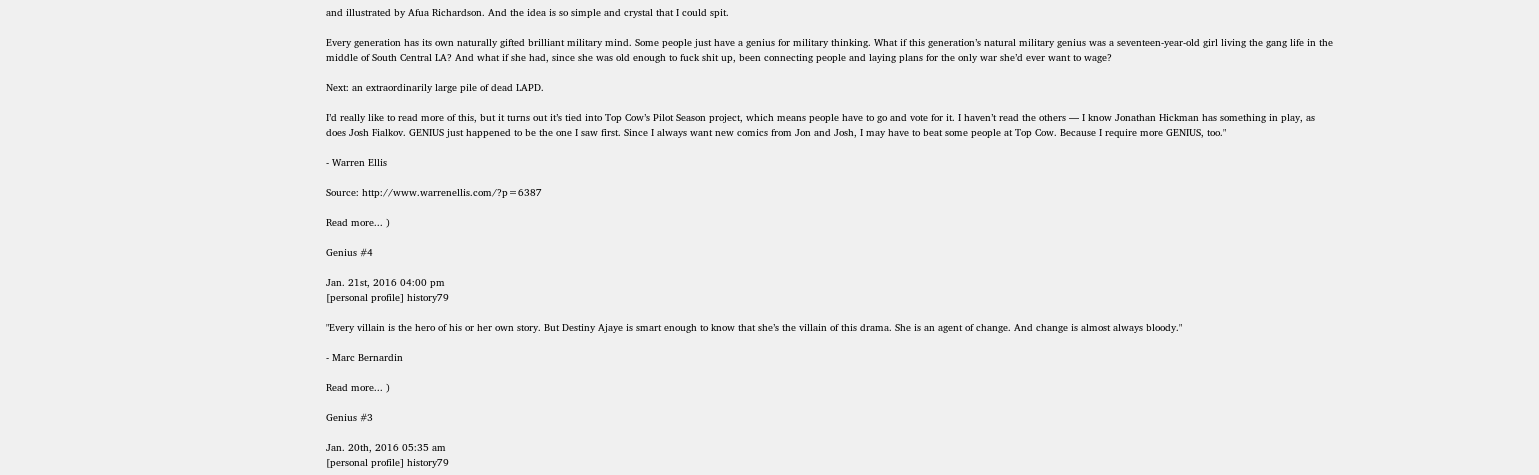and illustrated by Afua Richardson. And the idea is so simple and crystal that I could spit.

Every generation has its own naturally gifted brilliant military mind. Some people just have a genius for military thinking. What if this generation’s natural military genius was a seventeen-year-old girl living the gang life in the middle of South Central LA? And what if she had, since she was old enough to fuck shit up, been connecting people and laying plans for the only war she’d ever want to wage?

Next: an extraordinarily large pile of dead LAPD.

I’d really like to read more of this, but it turns out it’s tied into Top Cow’s Pilot Season project, which means people have to go and vote for it. I haven’t read the others — I know Jonathan Hickman has something in play, as does Josh Fialkov. GENIUS just happened to be the one I saw first. Since I always want new comics from Jon and Josh, I may have to beat some people at Top Cow. Because I require more GENIUS, too."

- Warren Ellis

Source: http://www.warrenellis.com/?p=6387

Read more... )

Genius #4

Jan. 21st, 2016 04:00 pm
[personal profile] history79

"Every villain is the hero of his or her own story. But Destiny Ajaye is smart enough to know that she’s the villain of this drama. She is an agent of change. And change is almost always bloody."

- Marc Bernardin

Read more... )

Genius #3

Jan. 20th, 2016 05:35 am
[personal profile] history79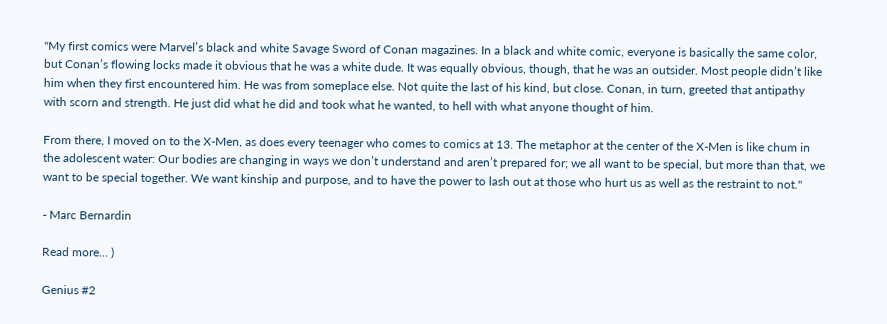"My first comics were Marvel’s black and white Savage Sword of Conan magazines. In a black and white comic, everyone is basically the same color, but Conan’s flowing locks made it obvious that he was a white dude. It was equally obvious, though, that he was an outsider. Most people didn’t like him when they first encountered him. He was from someplace else. Not quite the last of his kind, but close. Conan, in turn, greeted that antipathy with scorn and strength. He just did what he did and took what he wanted, to hell with what anyone thought of him.

From there, I moved on to the X-Men, as does every teenager who comes to comics at 13. The metaphor at the center of the X-Men is like chum in the adolescent water: Our bodies are changing in ways we don’t understand and aren’t prepared for; we all want to be special, but more than that, we want to be special together. We want kinship and purpose, and to have the power to lash out at those who hurt us as well as the restraint to not."

- Marc Bernardin

Read more... )

Genius #2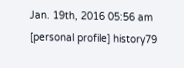Jan. 19th, 2016 05:56 am
[personal profile] history79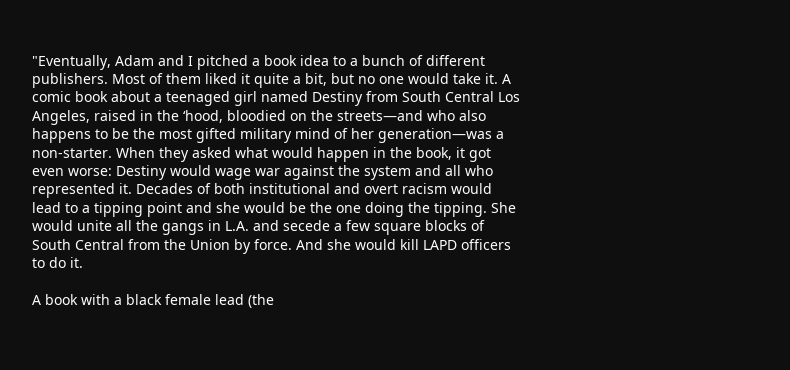"Eventually, Adam and I pitched a book idea to a bunch of different publishers. Most of them liked it quite a bit, but no one would take it. A comic book about a teenaged girl named Destiny from South Central Los Angeles, raised in the ‘hood, bloodied on the streets—and who also happens to be the most gifted military mind of her generation—was a non-starter. When they asked what would happen in the book, it got even worse: Destiny would wage war against the system and all who represented it. Decades of both institutional and overt racism would lead to a tipping point and she would be the one doing the tipping. She would unite all the gangs in L.A. and secede a few square blocks of South Central from the Union by force. And she would kill LAPD officers to do it.

A book with a black female lead (the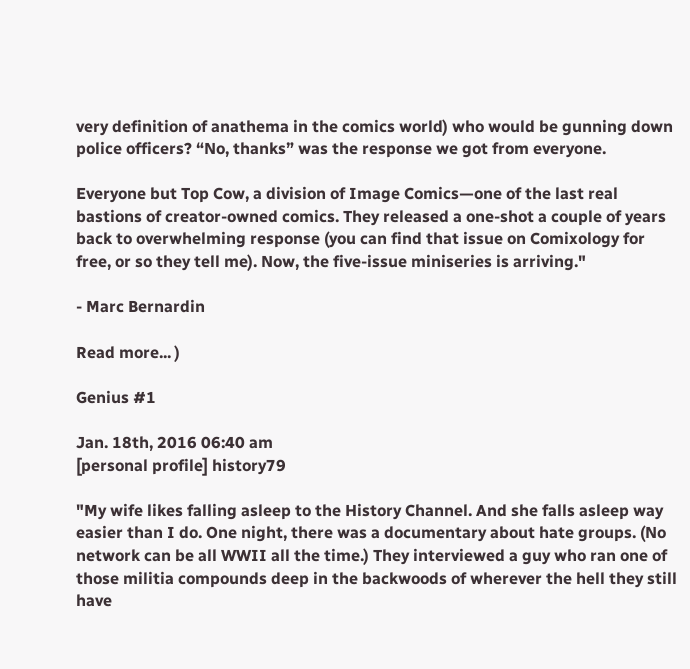very definition of anathema in the comics world) who would be gunning down police officers? “No, thanks” was the response we got from everyone.

Everyone but Top Cow, a division of Image Comics—one of the last real bastions of creator-owned comics. They released a one-shot a couple of years back to overwhelming response (you can find that issue on Comixology for free, or so they tell me). Now, the five-issue miniseries is arriving."

- Marc Bernardin

Read more... )

Genius #1

Jan. 18th, 2016 06:40 am
[personal profile] history79

"My wife likes falling asleep to the History Channel. And she falls asleep way easier than I do. One night, there was a documentary about hate groups. (No network can be all WWII all the time.) They interviewed a guy who ran one of those militia compounds deep in the backwoods of wherever the hell they still have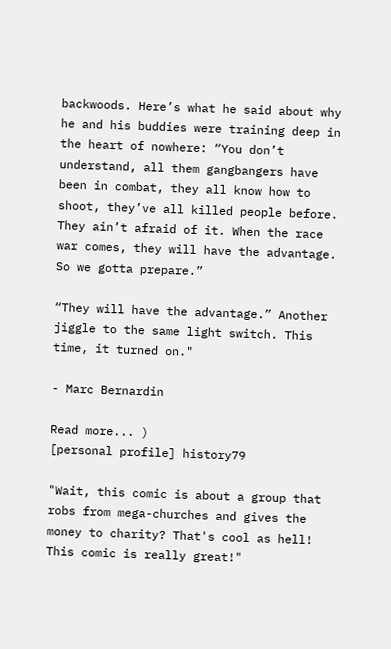backwoods. Here’s what he said about why he and his buddies were training deep in the heart of nowhere: “You don’t understand, all them gangbangers have been in combat, they all know how to shoot, they’ve all killed people before. They ain’t afraid of it. When the race war comes, they will have the advantage. So we gotta prepare.”

“They will have the advantage.” Another jiggle to the same light switch. This time, it turned on."

- Marc Bernardin

Read more... )
[personal profile] history79

"Wait, this comic is about a group that robs from mega-churches and gives the money to charity? That's cool as hell! This comic is really great!"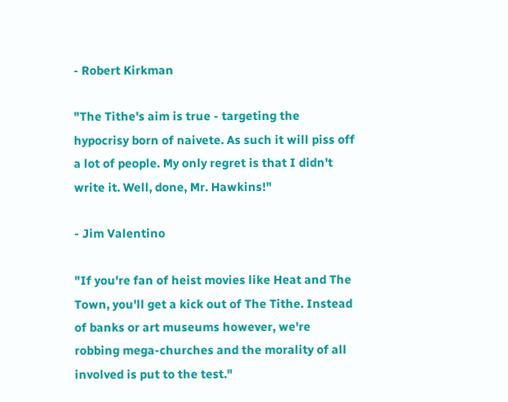- Robert Kirkman

"The Tithe's aim is true - targeting the hypocrisy born of naivete. As such it will piss off a lot of people. My only regret is that I didn't write it. Well, done, Mr. Hawkins!"

- Jim Valentino

"If you're fan of heist movies like Heat and The Town, you'll get a kick out of The Tithe. Instead of banks or art museums however, we're robbing mega-churches and the morality of all involved is put to the test."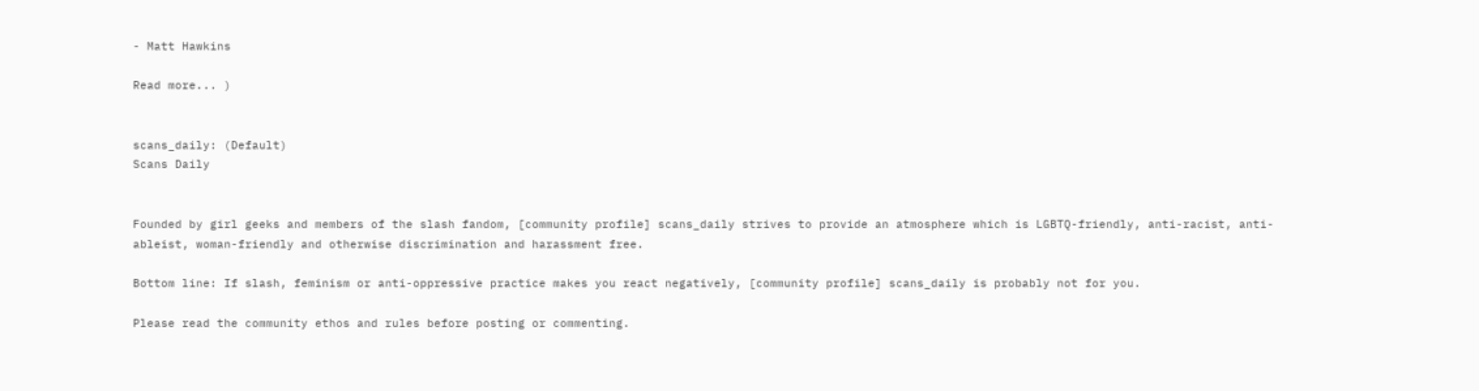- Matt Hawkins

Read more... )


scans_daily: (Default)
Scans Daily


Founded by girl geeks and members of the slash fandom, [community profile] scans_daily strives to provide an atmosphere which is LGBTQ-friendly, anti-racist, anti-ableist, woman-friendly and otherwise discrimination and harassment free.

Bottom line: If slash, feminism or anti-oppressive practice makes you react negatively, [community profile] scans_daily is probably not for you.

Please read the community ethos and rules before posting or commenting.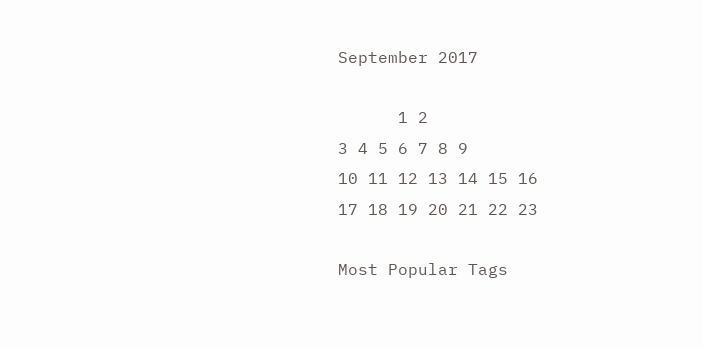September 2017

      1 2
3 4 5 6 7 8 9
10 11 12 13 14 15 16
17 18 19 20 21 22 23

Most Popular Tags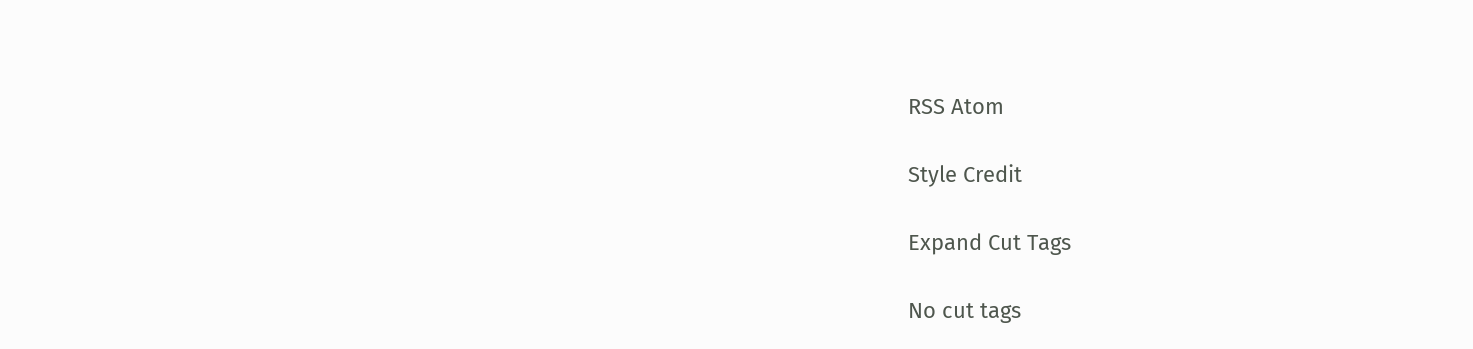RSS Atom

Style Credit

Expand Cut Tags

No cut tags